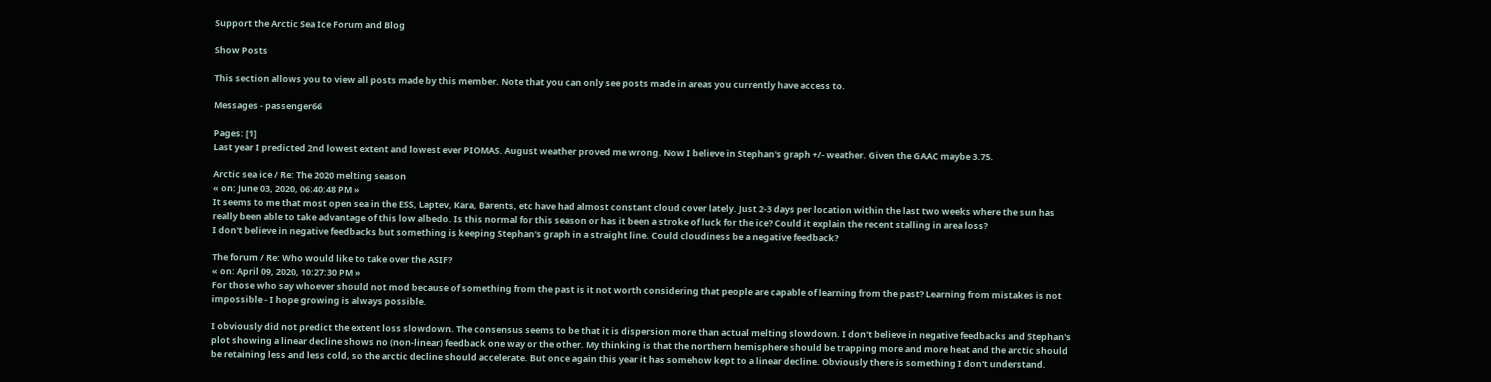Support the Arctic Sea Ice Forum and Blog

Show Posts

This section allows you to view all posts made by this member. Note that you can only see posts made in areas you currently have access to.

Messages - passenger66

Pages: [1]
Last year I predicted 2nd lowest extent and lowest ever PIOMAS. August weather proved me wrong. Now I believe in Stephan's graph +/- weather. Given the GAAC maybe 3.75.

Arctic sea ice / Re: The 2020 melting season
« on: June 03, 2020, 06:40:48 PM »
It seems to me that most open sea in the ESS, Laptev, Kara, Barents, etc have had almost constant cloud cover lately. Just 2-3 days per location within the last two weeks where the sun has really been able to take advantage of this low albedo. Is this normal for this season or has it been a stroke of luck for the ice? Could it explain the recent stalling in area loss?
I don't believe in negative feedbacks but something is keeping Stephan's graph in a straight line. Could cloudiness be a negative feedback?

The forum / Re: Who would like to take over the ASIF?
« on: April 09, 2020, 10:27:30 PM »
For those who say whoever should not mod because of something from the past is it not worth considering that people are capable of learning from the past? Learning from mistakes is not impossible - I hope growing is always possible.

I obviously did not predict the extent loss slowdown. The consensus seems to be that it is dispersion more than actual melting slowdown. I don't believe in negative feedbacks and Stephan's plot showing a linear decline shows no (non-linear) feedback one way or the other. My thinking is that the northern hemisphere should be trapping more and more heat and the arctic should be retaining less and less cold, so the arctic decline should accelerate. But once again this year it has somehow kept to a linear decline. Obviously there is something I don't understand.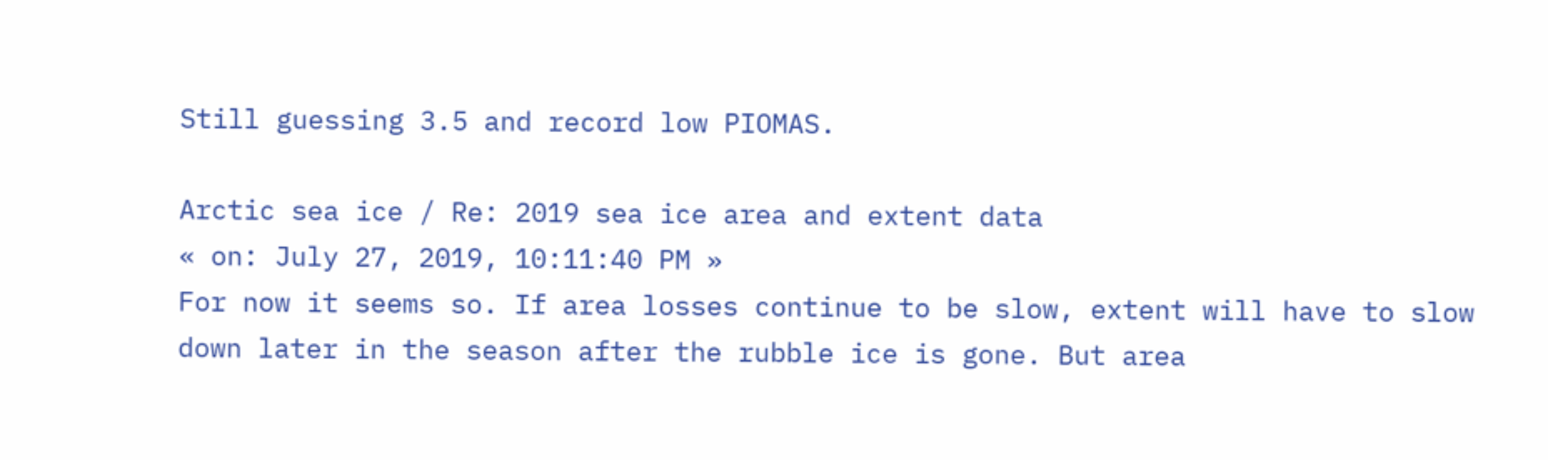Still guessing 3.5 and record low PIOMAS.

Arctic sea ice / Re: 2019 sea ice area and extent data
« on: July 27, 2019, 10:11:40 PM »
For now it seems so. If area losses continue to be slow, extent will have to slow down later in the season after the rubble ice is gone. But area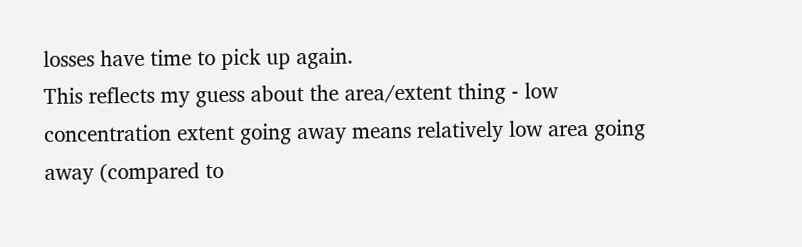losses have time to pick up again.
This reflects my guess about the area/extent thing - low concentration extent going away means relatively low area going away (compared to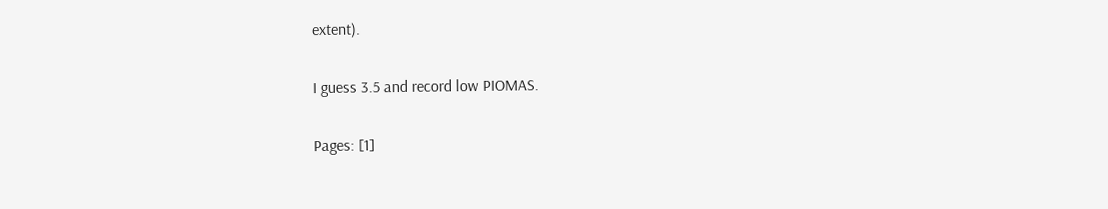extent).

I guess 3.5 and record low PIOMAS.

Pages: [1]